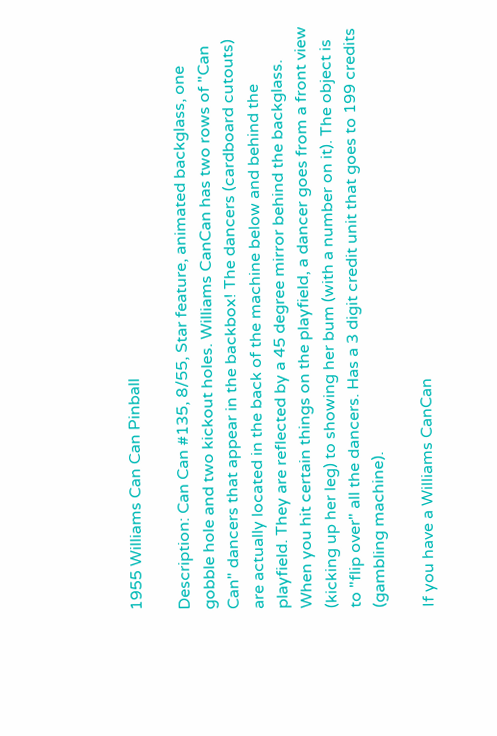1955 Williams Can Can Pinball

Description: Can Can #135, 8/55, Star feature, animated backglass, one gobble hole and two kickout holes. Williams CanCan has two rows of "Can Can" dancers that appear in the backbox! The dancers (cardboard cutouts) are actually located in the back of the machine below and behind the playfield. They are reflected by a 45 degree mirror behind the backglass. When you hit certain things on the playfield, a dancer goes from a front view (kicking up her leg) to showing her bum (with a number on it). The object is to "flip over" all the dancers. Has a 3 digit credit unit that goes to 199 credits (gambling machine).

If you have a Williams CanCan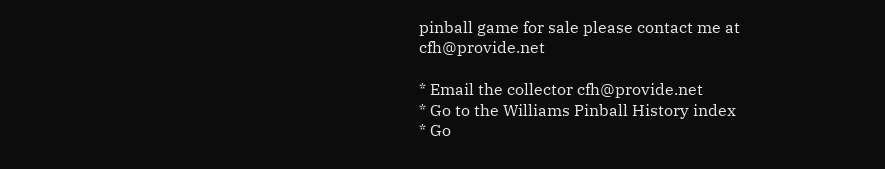pinball game for sale please contact me at cfh@provide.net

* Email the collector cfh@provide.net
* Go to the Williams Pinball History index
* Go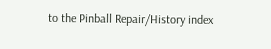to the Pinball Repair/History index